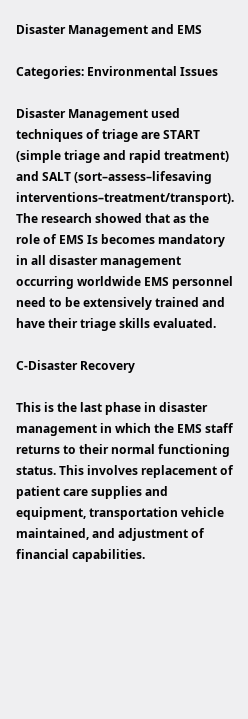Disaster Management and EMS

Categories: Environmental Issues

Disaster Management used techniques of triage are START (simple triage and rapid treatment) and SALT (sort–assess–lifesaving interventions–treatment/transport). The research showed that as the role of EMS Is becomes mandatory in all disaster management occurring worldwide EMS personnel need to be extensively trained and have their triage skills evaluated.

C-Disaster Recovery

This is the last phase in disaster management in which the EMS staff returns to their normal functioning status. This involves replacement of patient care supplies and equipment, transportation vehicle maintained, and adjustment of financial capabilities.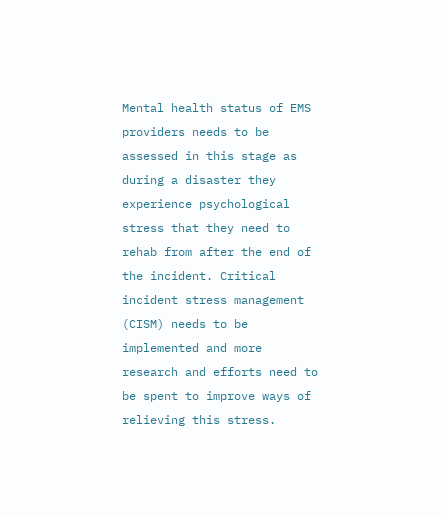Mental health status of EMS providers needs to be assessed in this stage as during a disaster they experience psychological stress that they need to rehab from after the end of the incident. Critical incident stress management (CISM) needs to be implemented and more research and efforts need to be spent to improve ways of relieving this stress.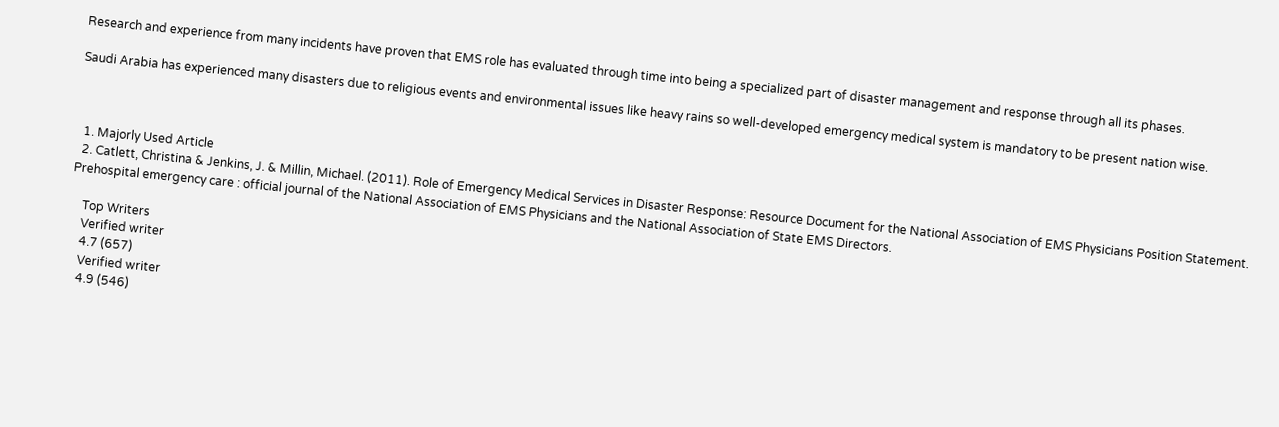Research and experience from many incidents have proven that EMS role has evaluated through time into being a specialized part of disaster management and response through all its phases.

Saudi Arabia has experienced many disasters due to religious events and environmental issues like heavy rains so well-developed emergency medical system is mandatory to be present nation wise.



  1. Majorly Used Article
  2. Catlett, Christina & Jenkins, J. & Millin, Michael. (2011). Role of Emergency Medical Services in Disaster Response: Resource Document for the National Association of EMS Physicians Position Statement. Prehospital emergency care : official journal of the National Association of EMS Physicians and the National Association of State EMS Directors.

    Top Writers
    Verified writer
    4.7 (657)
    Verified writer
    4.9 (546)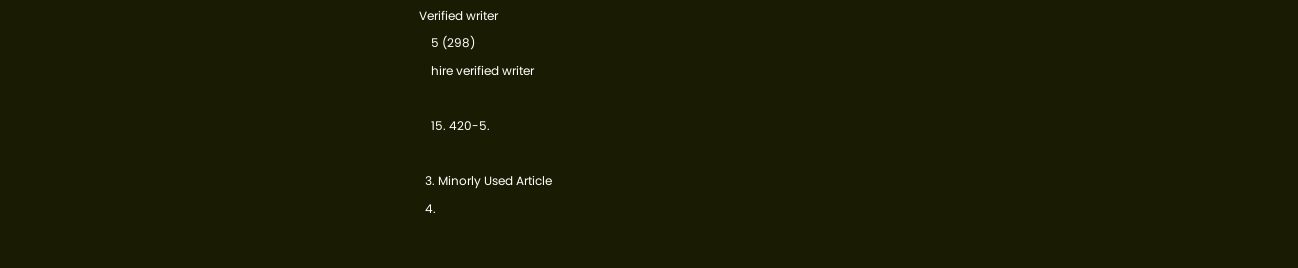Verified writer
    5 (298)
    hire verified writer

    15. 420-5.

  3. Minorly Used Article
  4.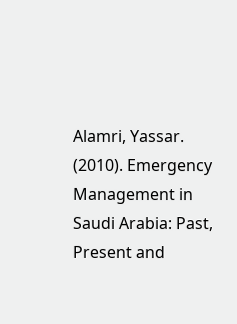Alamri, Yassar. (2010). Emergency Management in Saudi Arabia: Past, Present and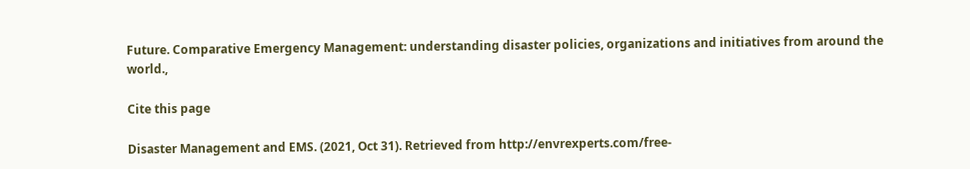Future. Comparative Emergency Management: understanding disaster policies, organizations and initiatives from around the world.,

Cite this page

Disaster Management and EMS. (2021, Oct 31). Retrieved from http://envrexperts.com/free-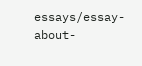essays/essay-about-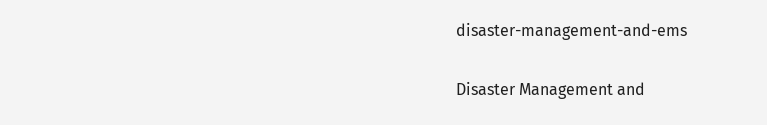disaster-management-and-ems

Disaster Management and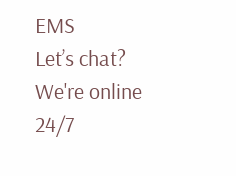EMS
Let’s chat?  We're online 24/7